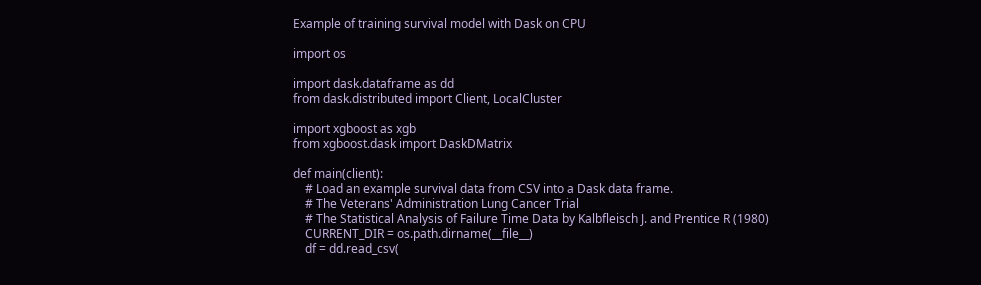Example of training survival model with Dask on CPU

import os

import dask.dataframe as dd
from dask.distributed import Client, LocalCluster

import xgboost as xgb
from xgboost.dask import DaskDMatrix

def main(client):
    # Load an example survival data from CSV into a Dask data frame.
    # The Veterans' Administration Lung Cancer Trial
    # The Statistical Analysis of Failure Time Data by Kalbfleisch J. and Prentice R (1980)
    CURRENT_DIR = os.path.dirname(__file__)
    df = dd.read_csv(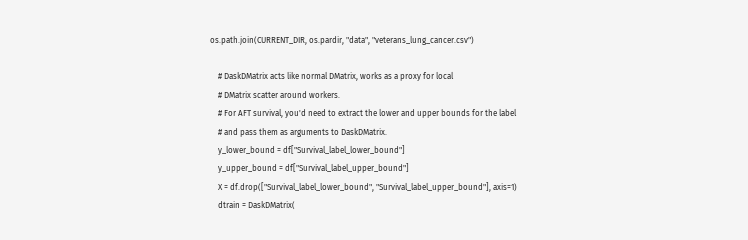os.path.join(CURRENT_DIR, os.pardir, "data", "veterans_lung_cancer.csv")

    # DaskDMatrix acts like normal DMatrix, works as a proxy for local
    # DMatrix scatter around workers.
    # For AFT survival, you'd need to extract the lower and upper bounds for the label
    # and pass them as arguments to DaskDMatrix.
    y_lower_bound = df["Survival_label_lower_bound"]
    y_upper_bound = df["Survival_label_upper_bound"]
    X = df.drop(["Survival_label_lower_bound", "Survival_label_upper_bound"], axis=1)
    dtrain = DaskDMatrix(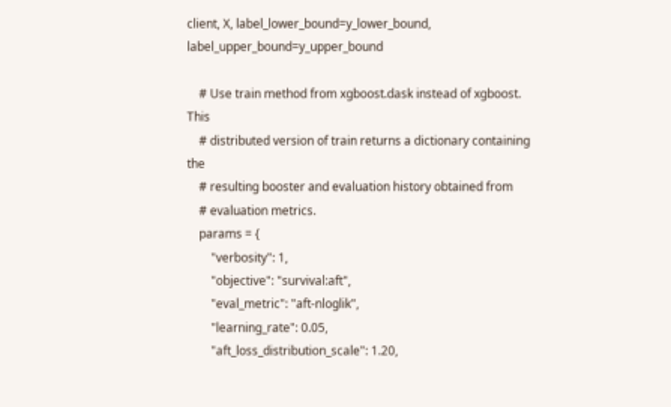client, X, label_lower_bound=y_lower_bound, label_upper_bound=y_upper_bound

    # Use train method from xgboost.dask instead of xgboost.  This
    # distributed version of train returns a dictionary containing the
    # resulting booster and evaluation history obtained from
    # evaluation metrics.
    params = {
        "verbosity": 1,
        "objective": "survival:aft",
        "eval_metric": "aft-nloglik",
        "learning_rate": 0.05,
        "aft_loss_distribution_scale": 1.20,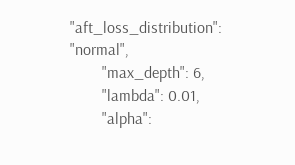"aft_loss_distribution": "normal",
        "max_depth": 6,
        "lambda": 0.01,
        "alpha":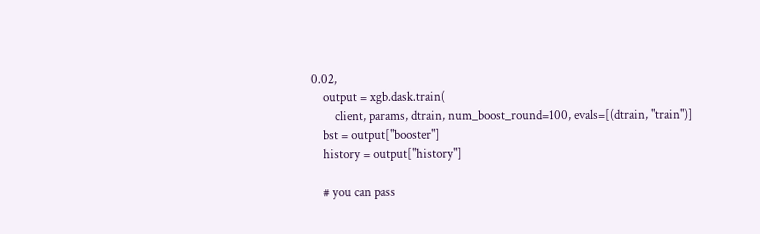0.02,
    output = xgb.dask.train(
        client, params, dtrain, num_boost_round=100, evals=[(dtrain, "train")]
    bst = output["booster"]
    history = output["history"]

    # you can pass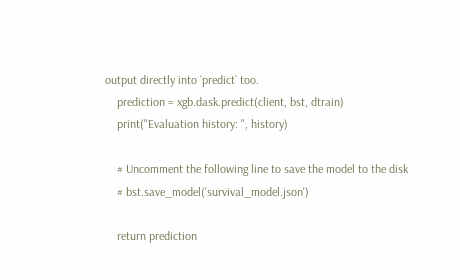output directly into `predict` too.
    prediction = xgb.dask.predict(client, bst, dtrain)
    print("Evaluation history: ", history)

    # Uncomment the following line to save the model to the disk
    # bst.save_model('survival_model.json')

    return prediction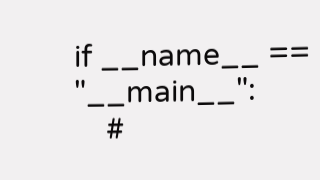if __name__ == "__main__":
    #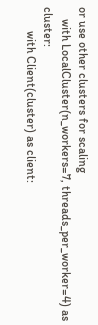or use other clusters for scaling
    with LocalCluster(n_workers=7, threads_per_worker=4) as cluster:
        with Client(cluster) as client: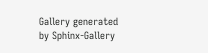Gallery generated by Sphinx-Gallery